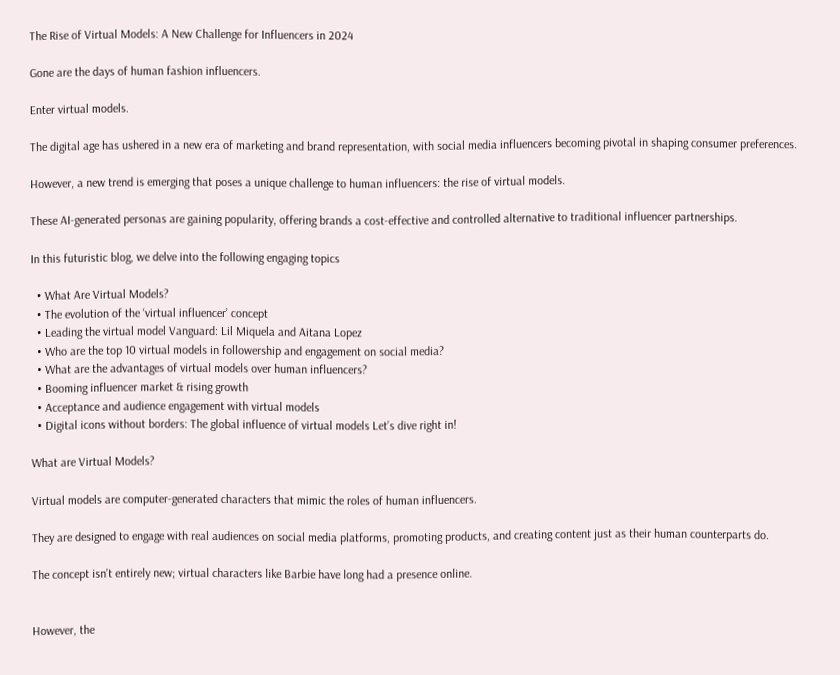The Rise of Virtual Models: A New Challenge for Influencers in 2024

Gone are the days of human fashion influencers.

Enter virtual models.

The digital age has ushered in a new era of marketing and brand representation, with social media influencers becoming pivotal in shaping consumer preferences.

However, a new trend is emerging that poses a unique challenge to human influencers: the rise of virtual models.

These AI-generated personas are gaining popularity, offering brands a cost-effective and controlled alternative to traditional influencer partnerships.

In this futuristic blog, we delve into the following engaging topics

  • What Are Virtual Models?
  • The evolution of the ‘virtual influencer’ concept
  • Leading the virtual model Vanguard: Lil Miquela and Aitana Lopez
  • Who are the top 10 virtual models in followership and engagement on social media?
  • What are the advantages of virtual models over human influencers?
  • Booming influencer market & rising growth
  • Acceptance and audience engagement with virtual models
  • Digital icons without borders: The global influence of virtual models Let’s dive right in!

What are Virtual Models?

Virtual models are computer-generated characters that mimic the roles of human influencers.

They are designed to engage with real audiences on social media platforms, promoting products, and creating content just as their human counterparts do.

The concept isn’t entirely new; virtual characters like Barbie have long had a presence online.


However, the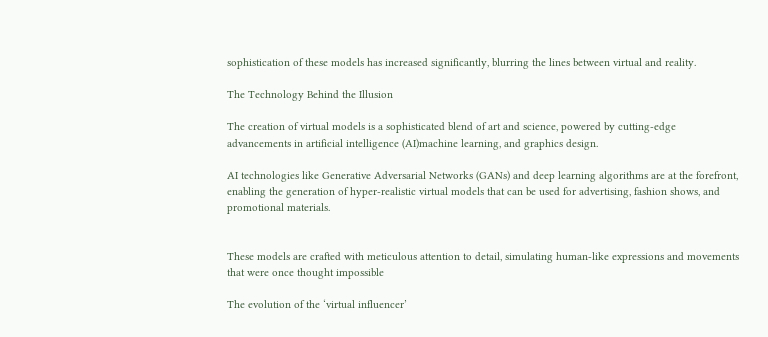sophistication of these models has increased significantly, blurring the lines between virtual and reality.

The Technology Behind the Illusion

The creation of virtual models is a sophisticated blend of art and science, powered by cutting-edge advancements in artificial intelligence (AI)machine learning, and graphics design.

AI technologies like Generative Adversarial Networks (GANs) and deep learning algorithms are at the forefront, enabling the generation of hyper-realistic virtual models that can be used for advertising, fashion shows, and promotional materials.


These models are crafted with meticulous attention to detail, simulating human-like expressions and movements that were once thought impossible

The evolution of the ‘virtual influencer’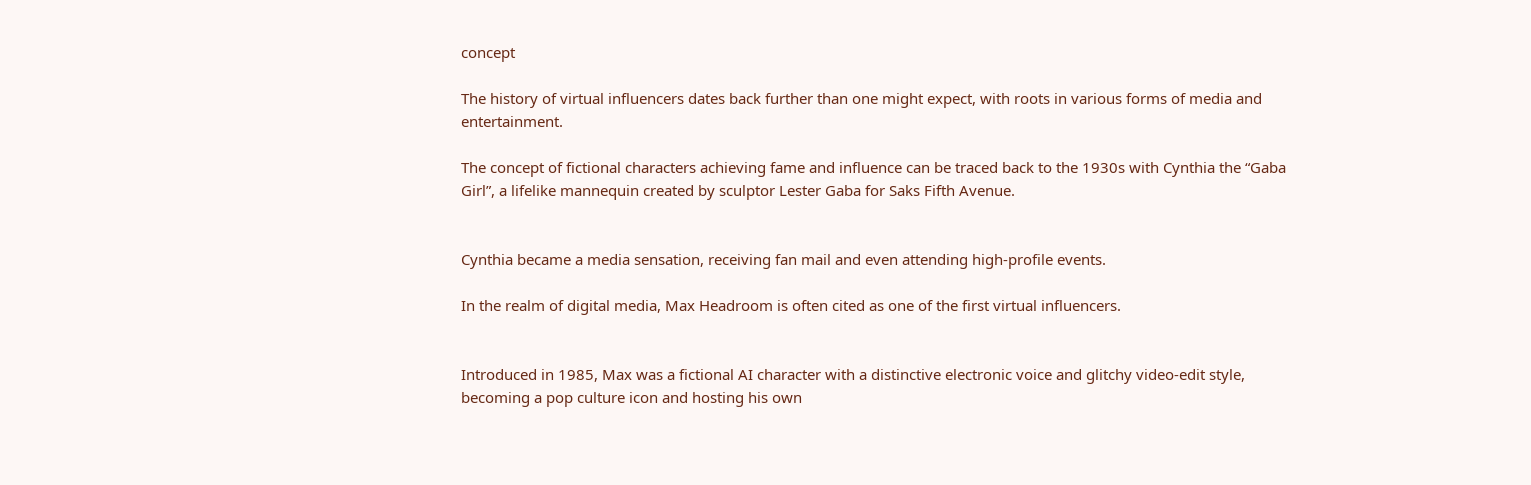concept

The history of virtual influencers dates back further than one might expect, with roots in various forms of media and entertainment.

The concept of fictional characters achieving fame and influence can be traced back to the 1930s with Cynthia the “Gaba Girl”, a lifelike mannequin created by sculptor Lester Gaba for Saks Fifth Avenue.


Cynthia became a media sensation, receiving fan mail and even attending high-profile events.

In the realm of digital media, Max Headroom is often cited as one of the first virtual influencers.


Introduced in 1985, Max was a fictional AI character with a distinctive electronic voice and glitchy video-edit style, becoming a pop culture icon and hosting his own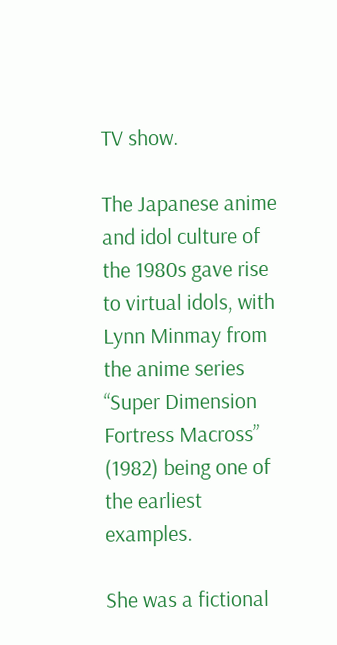TV show.

The Japanese anime and idol culture of the 1980s gave rise to virtual idols, with Lynn Minmay from the anime series “Super Dimension Fortress Macross” (1982) being one of the earliest examples.

She was a fictional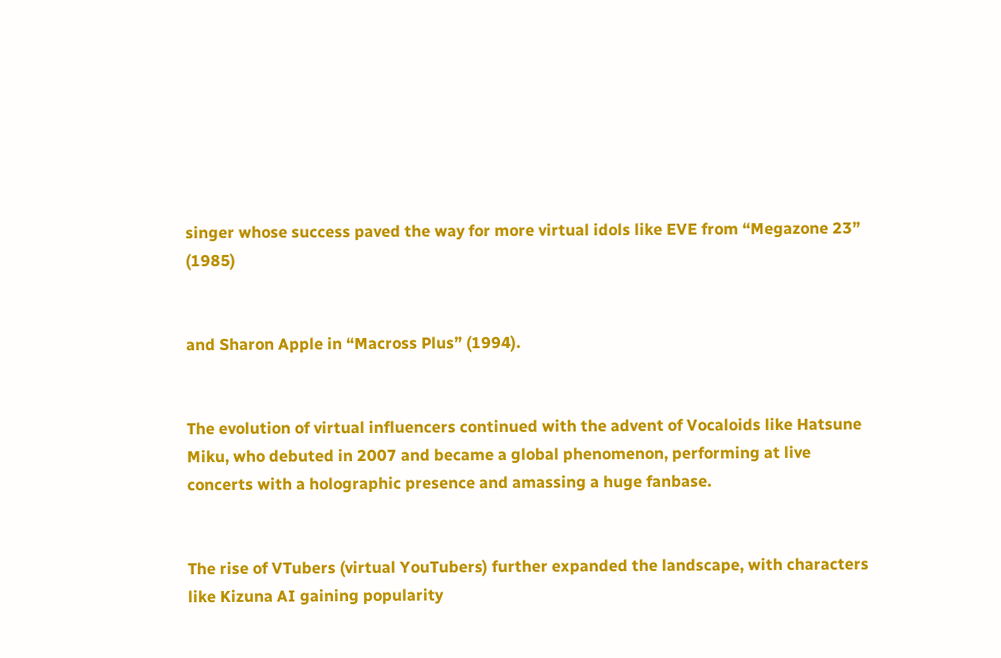singer whose success paved the way for more virtual idols like EVE from “Megazone 23” (1985)


and Sharon Apple in “Macross Plus” (1994).


The evolution of virtual influencers continued with the advent of Vocaloids like Hatsune Miku, who debuted in 2007 and became a global phenomenon, performing at live concerts with a holographic presence and amassing a huge fanbase.


The rise of VTubers (virtual YouTubers) further expanded the landscape, with characters like Kizuna AI gaining popularity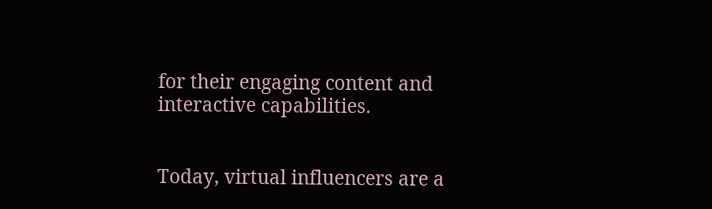for their engaging content and interactive capabilities.


Today, virtual influencers are a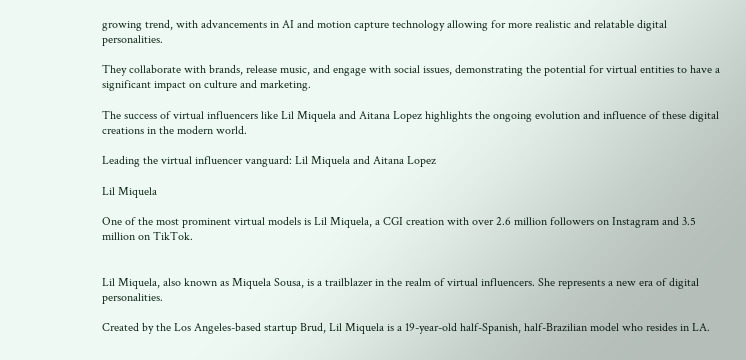growing trend, with advancements in AI and motion capture technology allowing for more realistic and relatable digital personalities.

They collaborate with brands, release music, and engage with social issues, demonstrating the potential for virtual entities to have a significant impact on culture and marketing.

The success of virtual influencers like Lil Miquela and Aitana Lopez highlights the ongoing evolution and influence of these digital creations in the modern world.

Leading the virtual influencer vanguard: Lil Miquela and Aitana Lopez

Lil Miquela

One of the most prominent virtual models is Lil Miquela, a CGI creation with over 2.6 million followers on Instagram and 3.5 million on TikTok.


Lil Miquela, also known as Miquela Sousa, is a trailblazer in the realm of virtual influencers. She represents a new era of digital personalities.

Created by the Los Angeles-based startup Brud, Lil Miquela is a 19-year-old half-Spanish, half-Brazilian model who resides in LA.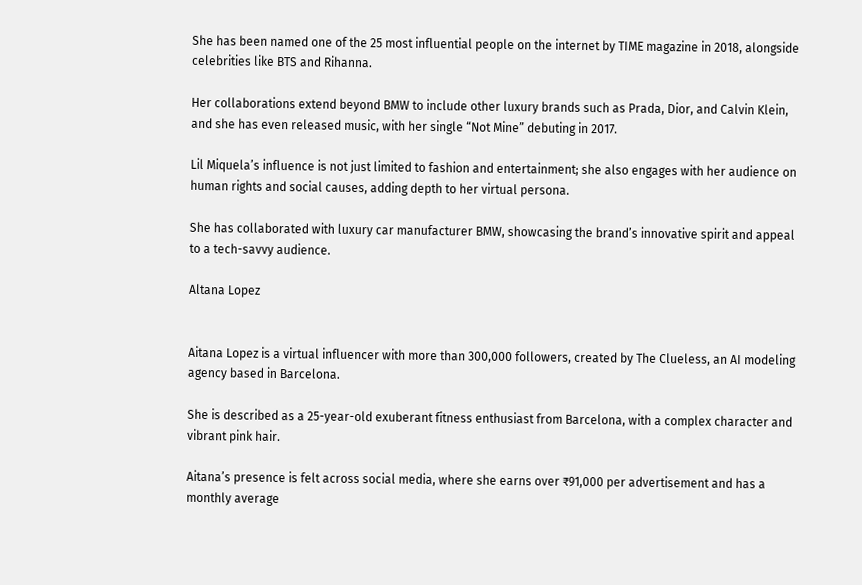She has been named one of the 25 most influential people on the internet by TIME magazine in 2018, alongside celebrities like BTS and Rihanna.

Her collaborations extend beyond BMW to include other luxury brands such as Prada, Dior, and Calvin Klein, and she has even released music, with her single “Not Mine” debuting in 2017.

Lil Miquela’s influence is not just limited to fashion and entertainment; she also engages with her audience on human rights and social causes, adding depth to her virtual persona.

She has collaborated with luxury car manufacturer BMW, showcasing the brand’s innovative spirit and appeal to a tech-savvy audience.

Altana Lopez


Aitana Lopez is a virtual influencer with more than 300,000 followers, created by The Clueless, an AI modeling agency based in Barcelona.

She is described as a 25-year-old exuberant fitness enthusiast from Barcelona, with a complex character and vibrant pink hair.

Aitana’s presence is felt across social media, where she earns over ₹91,000 per advertisement and has a monthly average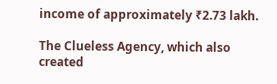income of approximately ₹2.73 lakh.

The Clueless Agency, which also created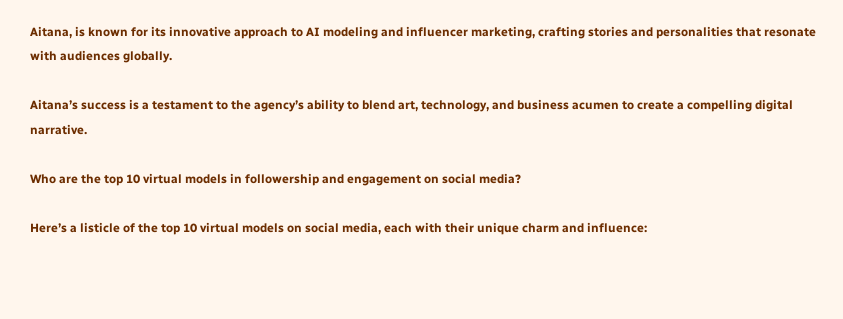Aitana, is known for its innovative approach to AI modeling and influencer marketing, crafting stories and personalities that resonate with audiences globally.

Aitana’s success is a testament to the agency’s ability to blend art, technology, and business acumen to create a compelling digital narrative.

Who are the top 10 virtual models in followership and engagement on social media?

Here’s a listicle of the top 10 virtual models on social media, each with their unique charm and influence: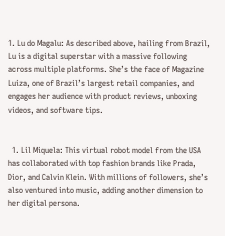1. Lu do Magalu: As described above, hailing from Brazil, Lu is a digital superstar with a massive following across multiple platforms. She’s the face of Magazine Luiza, one of Brazil’s largest retail companies, and engages her audience with product reviews, unboxing videos, and software tips.


  1. Lil Miquela: This virtual robot model from the USA has collaborated with top fashion brands like Prada, Dior, and Calvin Klein. With millions of followers, she’s also ventured into music, adding another dimension to her digital persona.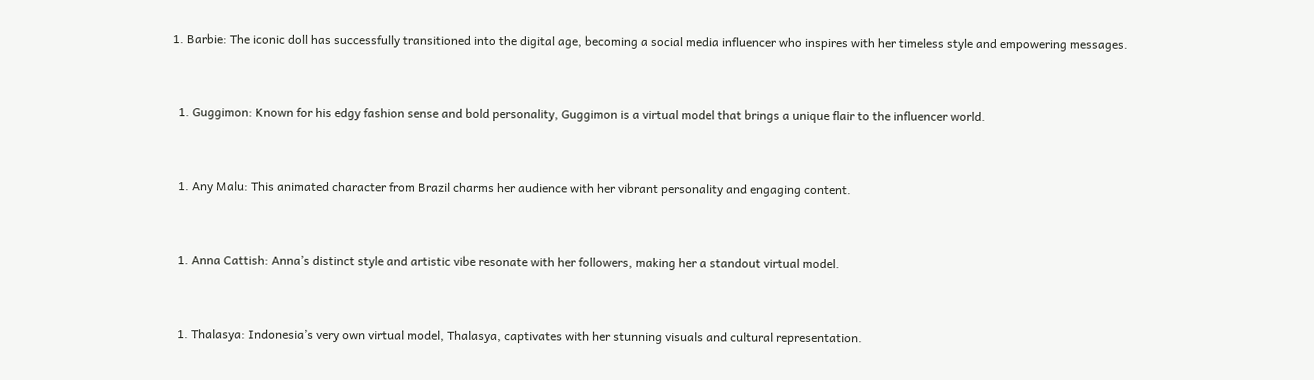1. Barbie: The iconic doll has successfully transitioned into the digital age, becoming a social media influencer who inspires with her timeless style and empowering messages.


  1. Guggimon: Known for his edgy fashion sense and bold personality, Guggimon is a virtual model that brings a unique flair to the influencer world.


  1. Any Malu: This animated character from Brazil charms her audience with her vibrant personality and engaging content.


  1. Anna Cattish: Anna’s distinct style and artistic vibe resonate with her followers, making her a standout virtual model.


  1. Thalasya: Indonesia’s very own virtual model, Thalasya, captivates with her stunning visuals and cultural representation.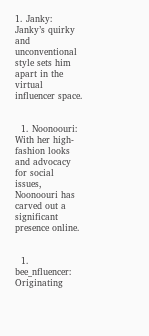1. Janky: Janky’s quirky and unconventional style sets him apart in the virtual influencer space.


  1. Noonoouri: With her high-fashion looks and advocacy for social issues, Noonoouri has carved out a significant presence online.


  1. bee_nfluencer: Originating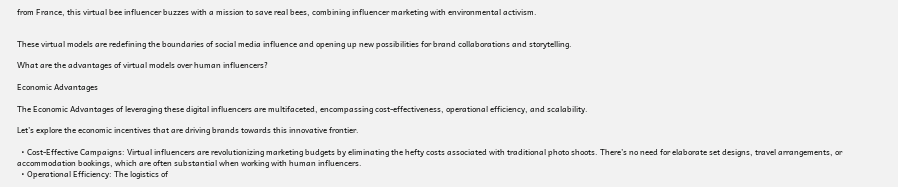from France, this virtual bee influencer buzzes with a mission to save real bees, combining influencer marketing with environmental activism.


These virtual models are redefining the boundaries of social media influence and opening up new possibilities for brand collaborations and storytelling.

What are the advantages of virtual models over human influencers?

Economic Advantages

The Economic Advantages of leveraging these digital influencers are multifaceted, encompassing cost-effectiveness, operational efficiency, and scalability.

Let’s explore the economic incentives that are driving brands towards this innovative frontier.

  • Cost-Effective Campaigns: Virtual influencers are revolutionizing marketing budgets by eliminating the hefty costs associated with traditional photo shoots. There’s no need for elaborate set designs, travel arrangements, or accommodation bookings, which are often substantial when working with human influencers.
  • Operational Efficiency: The logistics of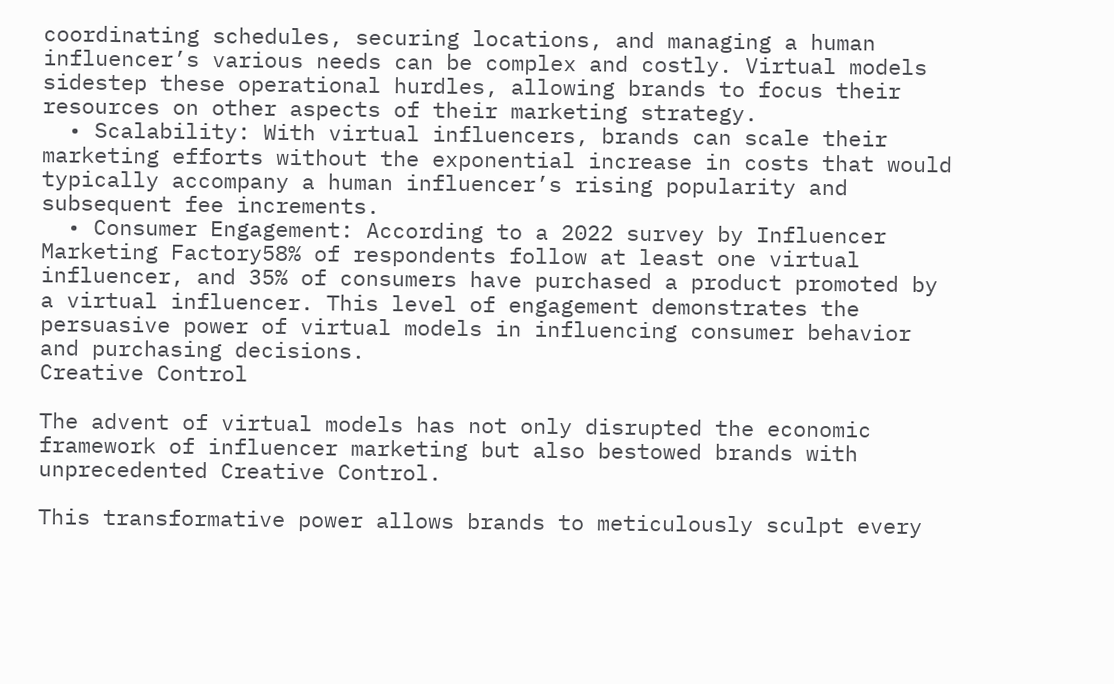coordinating schedules, securing locations, and managing a human influencer’s various needs can be complex and costly. Virtual models sidestep these operational hurdles, allowing brands to focus their resources on other aspects of their marketing strategy.
  • Scalability: With virtual influencers, brands can scale their marketing efforts without the exponential increase in costs that would typically accompany a human influencer’s rising popularity and subsequent fee increments.
  • Consumer Engagement: According to a 2022 survey by Influencer Marketing Factory58% of respondents follow at least one virtual influencer, and 35% of consumers have purchased a product promoted by a virtual influencer. This level of engagement demonstrates the persuasive power of virtual models in influencing consumer behavior and purchasing decisions.
Creative Control

The advent of virtual models has not only disrupted the economic framework of influencer marketing but also bestowed brands with unprecedented Creative Control.

This transformative power allows brands to meticulously sculpt every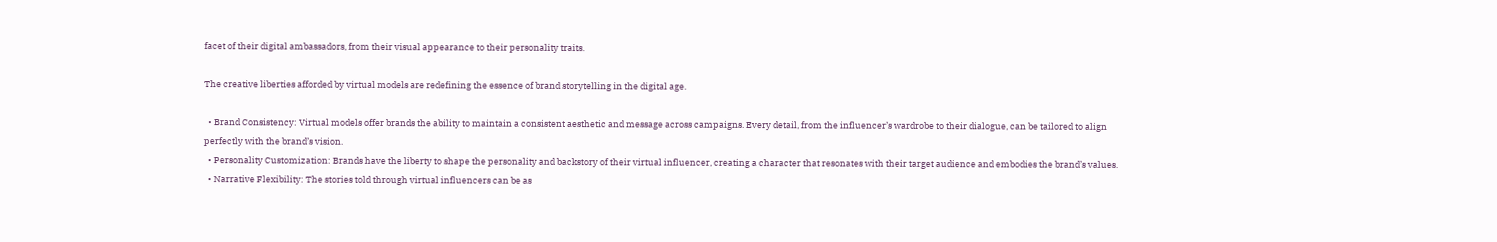facet of their digital ambassadors, from their visual appearance to their personality traits.

The creative liberties afforded by virtual models are redefining the essence of brand storytelling in the digital age.

  • Brand Consistency: Virtual models offer brands the ability to maintain a consistent aesthetic and message across campaigns. Every detail, from the influencer’s wardrobe to their dialogue, can be tailored to align perfectly with the brand’s vision.
  • Personality Customization: Brands have the liberty to shape the personality and backstory of their virtual influencer, creating a character that resonates with their target audience and embodies the brand’s values.
  • Narrative Flexibility: The stories told through virtual influencers can be as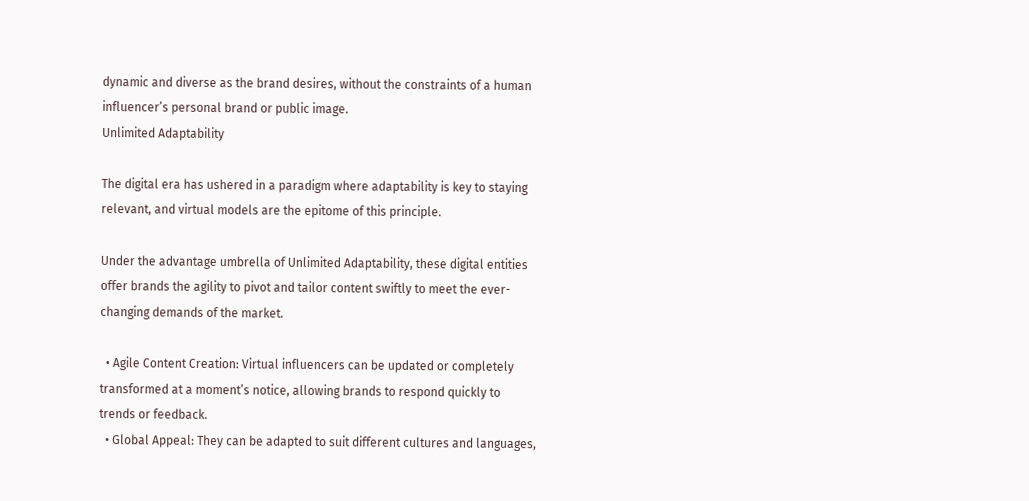dynamic and diverse as the brand desires, without the constraints of a human influencer’s personal brand or public image.
Unlimited Adaptability

The digital era has ushered in a paradigm where adaptability is key to staying relevant, and virtual models are the epitome of this principle.

Under the advantage umbrella of Unlimited Adaptability, these digital entities offer brands the agility to pivot and tailor content swiftly to meet the ever-changing demands of the market.

  • Agile Content Creation: Virtual influencers can be updated or completely transformed at a moment’s notice, allowing brands to respond quickly to trends or feedback.
  • Global Appeal: They can be adapted to suit different cultures and languages,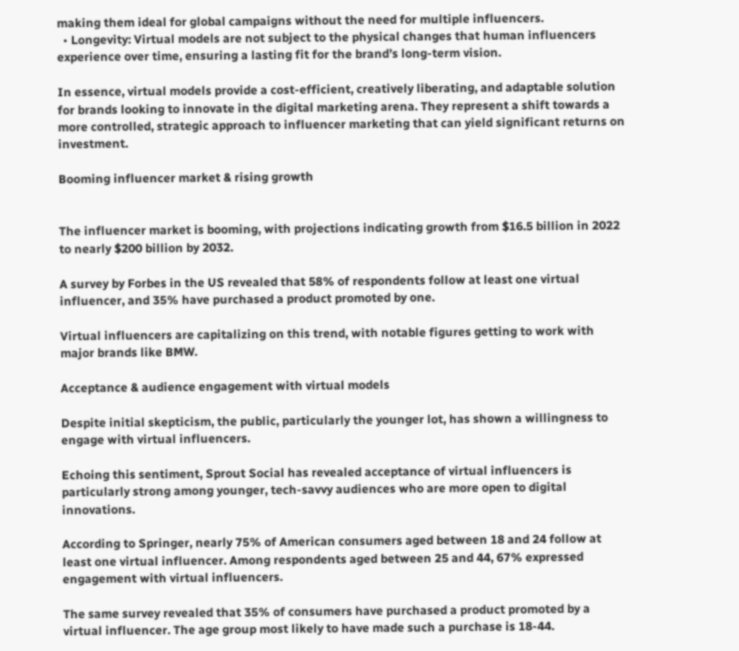making them ideal for global campaigns without the need for multiple influencers.
  • Longevity: Virtual models are not subject to the physical changes that human influencers experience over time, ensuring a lasting fit for the brand’s long-term vision.

In essence, virtual models provide a cost-efficient, creatively liberating, and adaptable solution for brands looking to innovate in the digital marketing arena. They represent a shift towards a more controlled, strategic approach to influencer marketing that can yield significant returns on investment.

Booming influencer market & rising growth


The influencer market is booming, with projections indicating growth from $16.5 billion in 2022 to nearly $200 billion by 2032.

A survey by Forbes in the US revealed that 58% of respondents follow at least one virtual influencer, and 35% have purchased a product promoted by one.

Virtual influencers are capitalizing on this trend, with notable figures getting to work with major brands like BMW.

Acceptance & audience engagement with virtual models

Despite initial skepticism, the public, particularly the younger lot, has shown a willingness to engage with virtual influencers.

Echoing this sentiment, Sprout Social has revealed acceptance of virtual influencers is particularly strong among younger, tech-savvy audiences who are more open to digital innovations.

According to Springer, nearly 75% of American consumers aged between 18 and 24 follow at least one virtual influencer. Among respondents aged between 25 and 44, 67% expressed engagement with virtual influencers.

The same survey revealed that 35% of consumers have purchased a product promoted by a virtual influencer. The age group most likely to have made such a purchase is 18-44.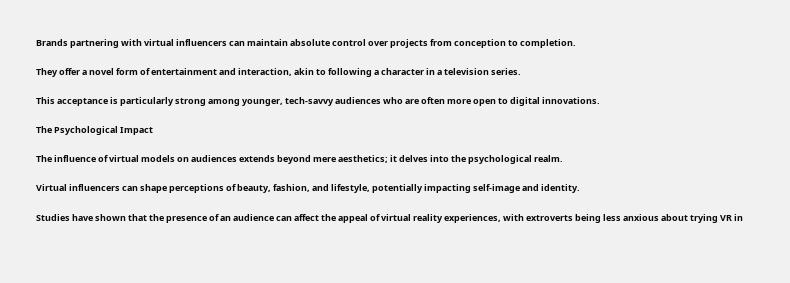Brands partnering with virtual influencers can maintain absolute control over projects from conception to completion.

They offer a novel form of entertainment and interaction, akin to following a character in a television series.

This acceptance is particularly strong among younger, tech-savvy audiences who are often more open to digital innovations.

The Psychological Impact

The influence of virtual models on audiences extends beyond mere aesthetics; it delves into the psychological realm.

Virtual influencers can shape perceptions of beauty, fashion, and lifestyle, potentially impacting self-image and identity.

Studies have shown that the presence of an audience can affect the appeal of virtual reality experiences, with extroverts being less anxious about trying VR in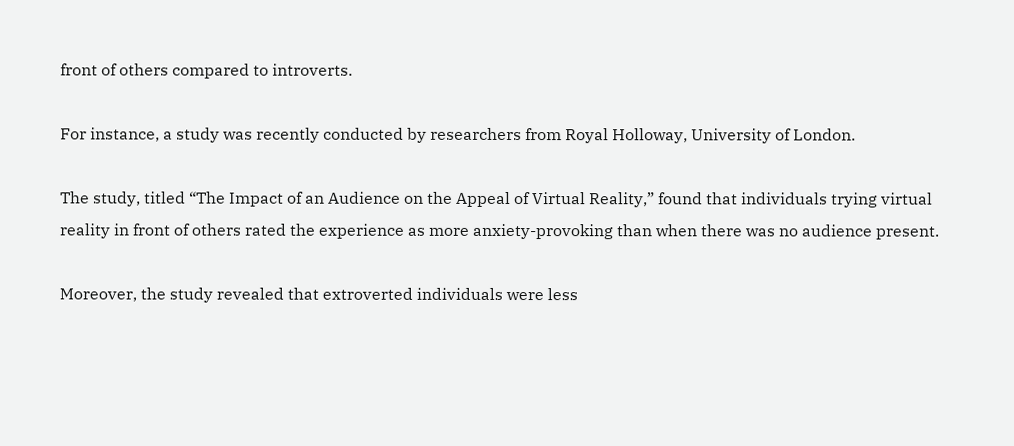front of others compared to introverts.

For instance, a study was recently conducted by researchers from Royal Holloway, University of London.

The study, titled “The Impact of an Audience on the Appeal of Virtual Reality,” found that individuals trying virtual reality in front of others rated the experience as more anxiety-provoking than when there was no audience present.

Moreover, the study revealed that extroverted individuals were less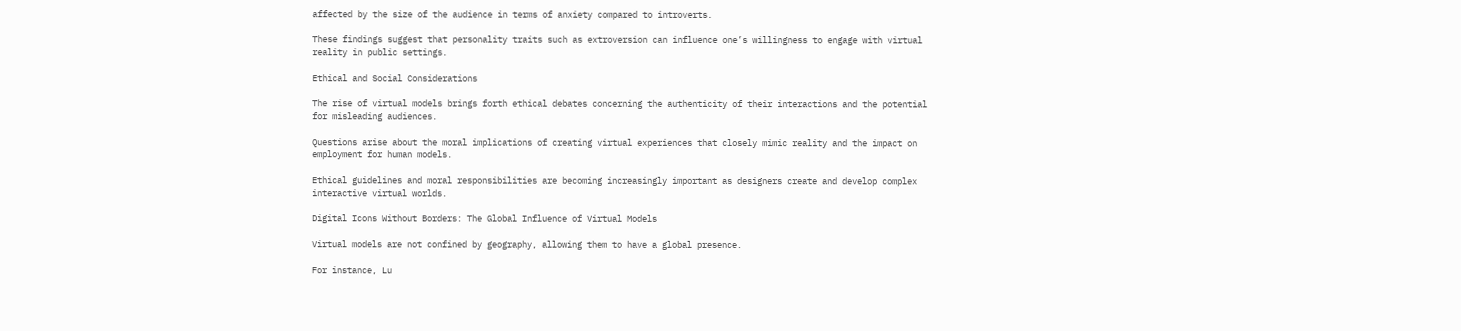affected by the size of the audience in terms of anxiety compared to introverts.

These findings suggest that personality traits such as extroversion can influence one’s willingness to engage with virtual reality in public settings.

Ethical and Social Considerations

The rise of virtual models brings forth ethical debates concerning the authenticity of their interactions and the potential for misleading audiences.

Questions arise about the moral implications of creating virtual experiences that closely mimic reality and the impact on employment for human models.

Ethical guidelines and moral responsibilities are becoming increasingly important as designers create and develop complex interactive virtual worlds.

Digital Icons Without Borders: The Global Influence of Virtual Models

Virtual models are not confined by geography, allowing them to have a global presence.

For instance, Lu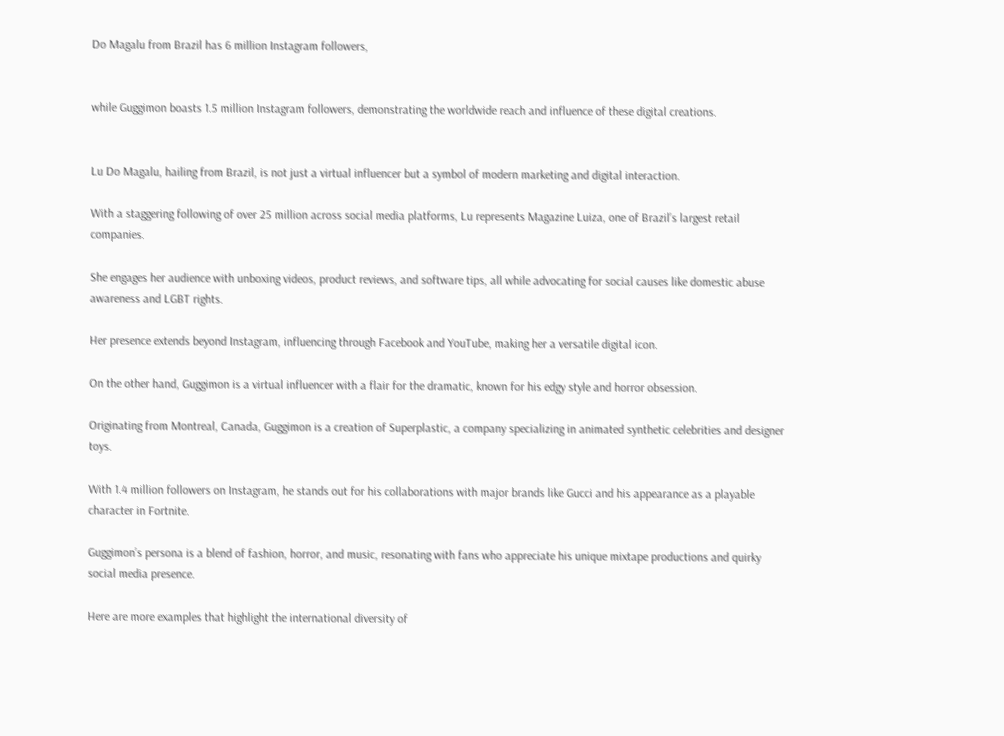Do Magalu from Brazil has 6 million Instagram followers,


while Guggimon boasts 1.5 million Instagram followers, demonstrating the worldwide reach and influence of these digital creations.


Lu Do Magalu, hailing from Brazil, is not just a virtual influencer but a symbol of modern marketing and digital interaction.

With a staggering following of over 25 million across social media platforms, Lu represents Magazine Luiza, one of Brazil’s largest retail companies.

She engages her audience with unboxing videos, product reviews, and software tips, all while advocating for social causes like domestic abuse awareness and LGBT rights.

Her presence extends beyond Instagram, influencing through Facebook and YouTube, making her a versatile digital icon.

On the other hand, Guggimon is a virtual influencer with a flair for the dramatic, known for his edgy style and horror obsession.

Originating from Montreal, Canada, Guggimon is a creation of Superplastic, a company specializing in animated synthetic celebrities and designer toys.

With 1.4 million followers on Instagram, he stands out for his collaborations with major brands like Gucci and his appearance as a playable character in Fortnite.

Guggimon’s persona is a blend of fashion, horror, and music, resonating with fans who appreciate his unique mixtape productions and quirky social media presence.

Here are more examples that highlight the international diversity of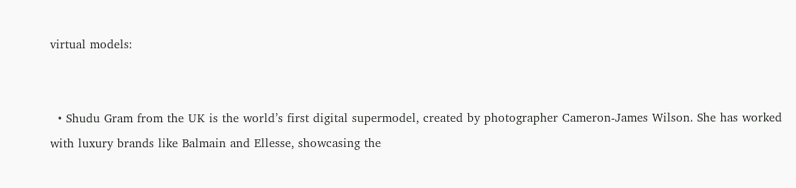virtual models:


  • Shudu Gram from the UK is the world’s first digital supermodel, created by photographer Cameron-James Wilson. She has worked with luxury brands like Balmain and Ellesse, showcasing the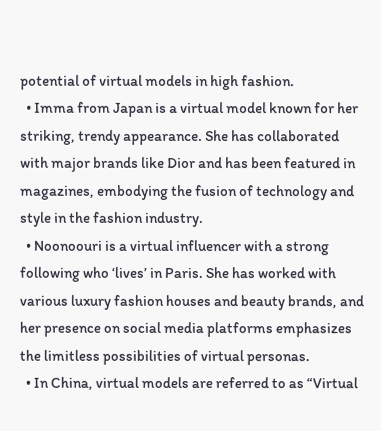potential of virtual models in high fashion.
  • Imma from Japan is a virtual model known for her striking, trendy appearance. She has collaborated with major brands like Dior and has been featured in magazines, embodying the fusion of technology and style in the fashion industry.
  • Noonoouri is a virtual influencer with a strong following who ‘lives’ in Paris. She has worked with various luxury fashion houses and beauty brands, and her presence on social media platforms emphasizes the limitless possibilities of virtual personas.
  • In China, virtual models are referred to as “Virtual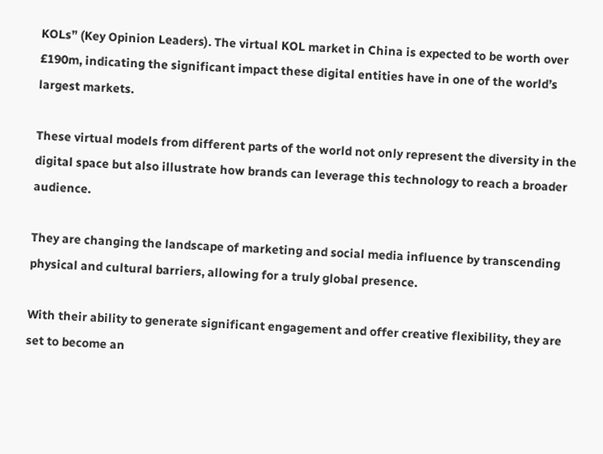KOLs” (Key Opinion Leaders). The virtual KOL market in China is expected to be worth over £190m, indicating the significant impact these digital entities have in one of the world’s largest markets.

These virtual models from different parts of the world not only represent the diversity in the digital space but also illustrate how brands can leverage this technology to reach a broader audience.

They are changing the landscape of marketing and social media influence by transcending physical and cultural barriers, allowing for a truly global presence.

With their ability to generate significant engagement and offer creative flexibility, they are set to become an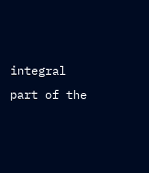integral part of the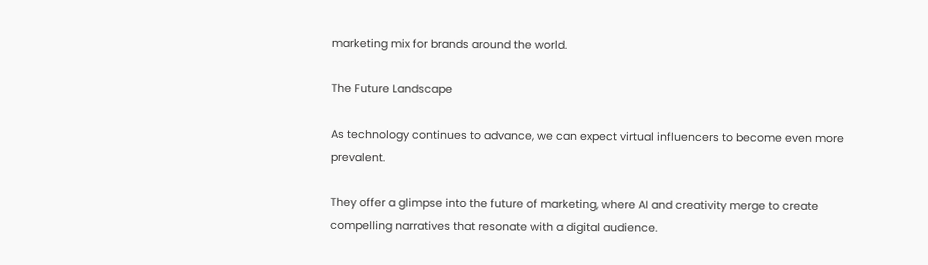marketing mix for brands around the world.

The Future Landscape

As technology continues to advance, we can expect virtual influencers to become even more prevalent.

They offer a glimpse into the future of marketing, where AI and creativity merge to create compelling narratives that resonate with a digital audience.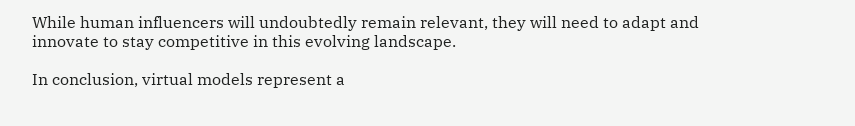While human influencers will undoubtedly remain relevant, they will need to adapt and innovate to stay competitive in this evolving landscape.

In conclusion, virtual models represent a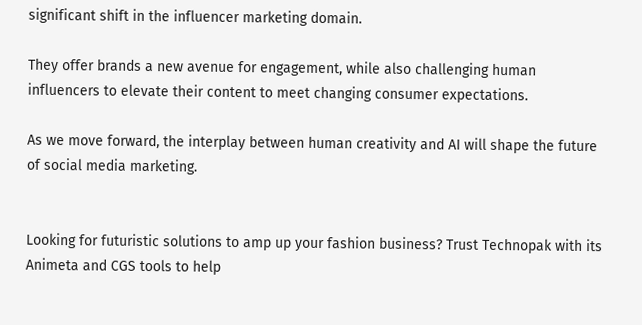significant shift in the influencer marketing domain.

They offer brands a new avenue for engagement, while also challenging human influencers to elevate their content to meet changing consumer expectations.

As we move forward, the interplay between human creativity and AI will shape the future of social media marketing.


Looking for futuristic solutions to amp up your fashion business? Trust Technopak with its Animeta and CGS tools to help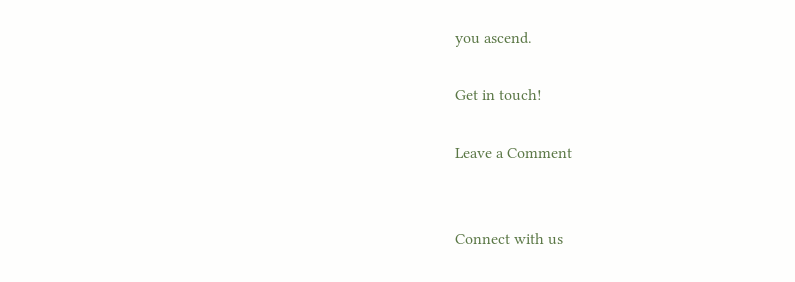you ascend.

Get in touch!

Leave a Comment


Connect with us